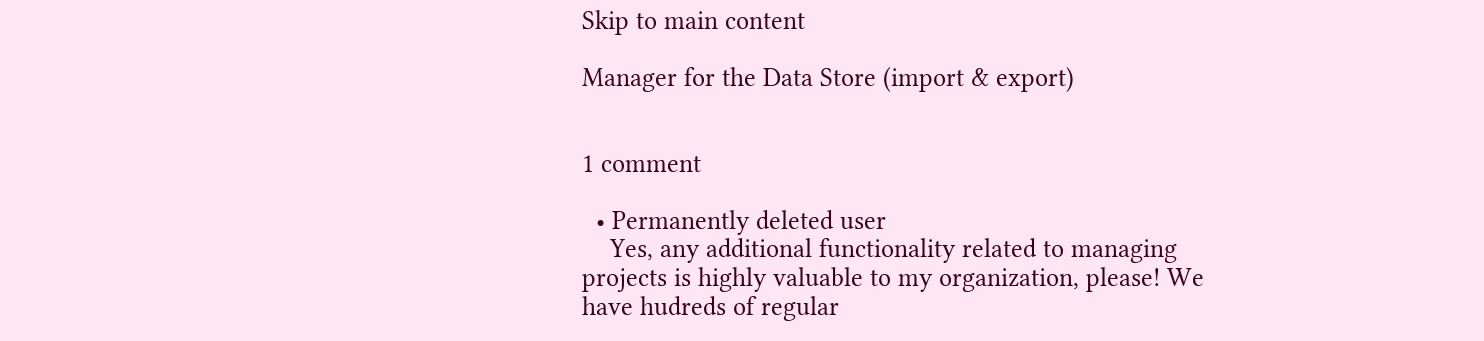Skip to main content

Manager for the Data Store (import & export)


1 comment

  • Permanently deleted user
    Yes, any additional functionality related to managing projects is highly valuable to my organization, please! We have hudreds of regular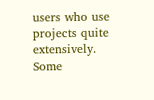users who use projects quite extensively. Some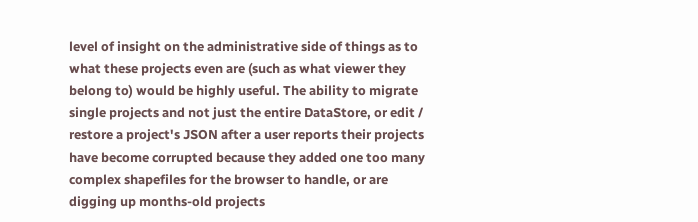level of insight on the administrative side of things as to what these projects even are (such as what viewer they belong to) would be highly useful. The ability to migrate single projects and not just the entire DataStore, or edit / restore a project's JSON after a user reports their projects have become corrupted because they added one too many complex shapefiles for the browser to handle, or are digging up months-old projects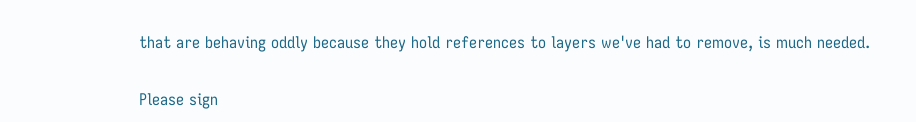that are behaving oddly because they hold references to layers we've had to remove, is much needed.

Please sign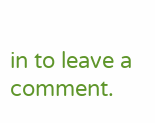in to leave a comment.